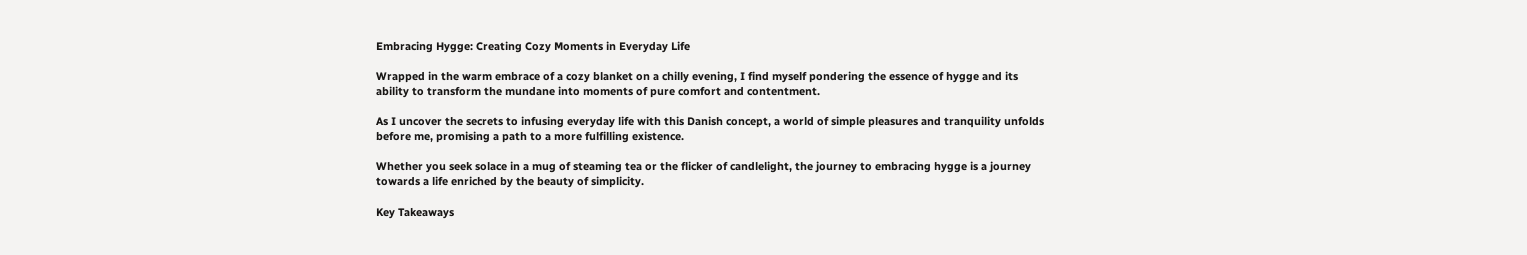Embracing Hygge: Creating Cozy Moments in Everyday Life

Wrapped in the warm embrace of a cozy blanket on a chilly evening, I find myself pondering the essence of hygge and its ability to transform the mundane into moments of pure comfort and contentment.

As I uncover the secrets to infusing everyday life with this Danish concept, a world of simple pleasures and tranquility unfolds before me, promising a path to a more fulfilling existence.

Whether you seek solace in a mug of steaming tea or the flicker of candlelight, the journey to embracing hygge is a journey towards a life enriched by the beauty of simplicity.

Key Takeaways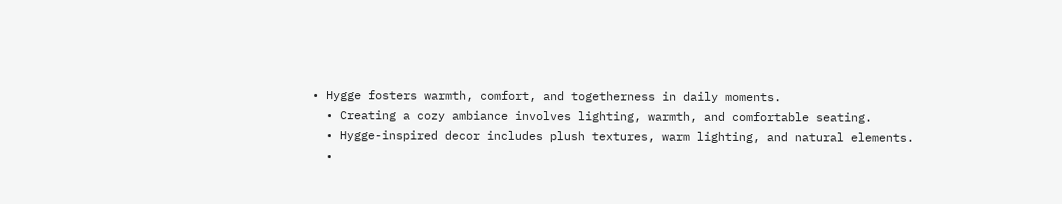• Hygge fosters warmth, comfort, and togetherness in daily moments.
  • Creating a cozy ambiance involves lighting, warmth, and comfortable seating.
  • Hygge-inspired decor includes plush textures, warm lighting, and natural elements.
  •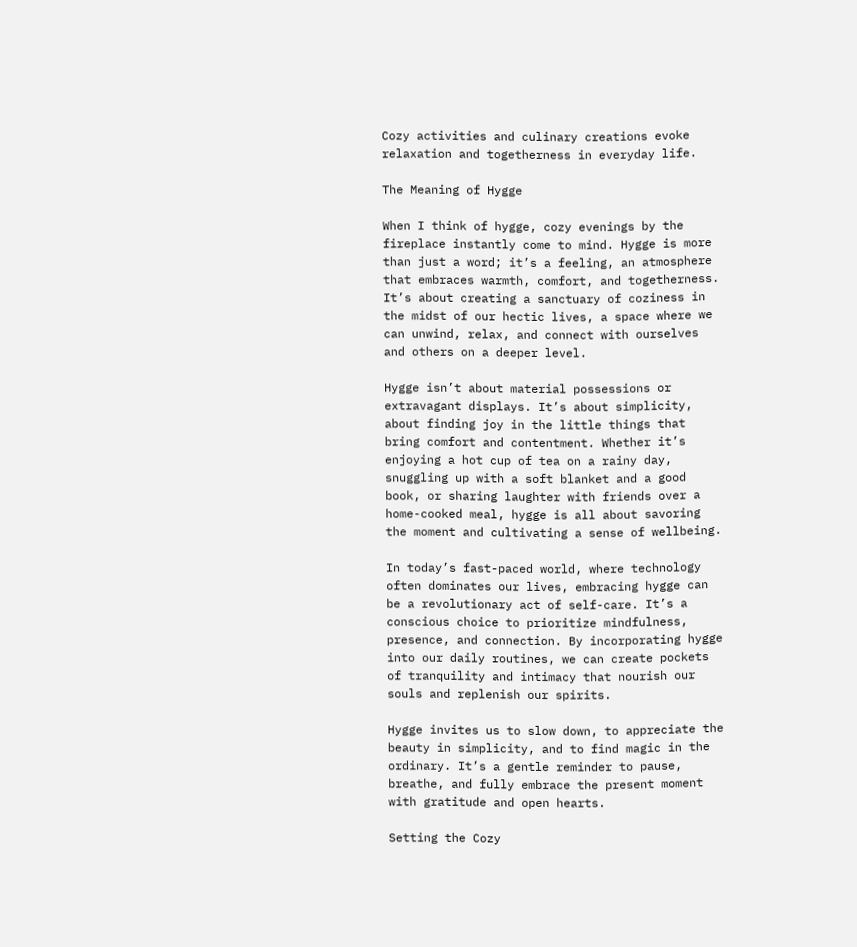Cozy activities and culinary creations evoke relaxation and togetherness in everyday life.

The Meaning of Hygge

When I think of hygge, cozy evenings by the fireplace instantly come to mind. Hygge is more than just a word; it’s a feeling, an atmosphere that embraces warmth, comfort, and togetherness. It’s about creating a sanctuary of coziness in the midst of our hectic lives, a space where we can unwind, relax, and connect with ourselves and others on a deeper level.

Hygge isn’t about material possessions or extravagant displays. It’s about simplicity, about finding joy in the little things that bring comfort and contentment. Whether it’s enjoying a hot cup of tea on a rainy day, snuggling up with a soft blanket and a good book, or sharing laughter with friends over a home-cooked meal, hygge is all about savoring the moment and cultivating a sense of wellbeing.

In today’s fast-paced world, where technology often dominates our lives, embracing hygge can be a revolutionary act of self-care. It’s a conscious choice to prioritize mindfulness, presence, and connection. By incorporating hygge into our daily routines, we can create pockets of tranquility and intimacy that nourish our souls and replenish our spirits.

Hygge invites us to slow down, to appreciate the beauty in simplicity, and to find magic in the ordinary. It’s a gentle reminder to pause, breathe, and fully embrace the present moment with gratitude and open hearts.

Setting the Cozy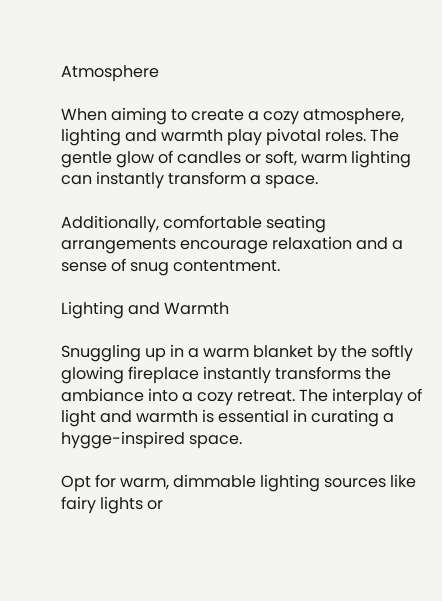Atmosphere

When aiming to create a cozy atmosphere, lighting and warmth play pivotal roles. The gentle glow of candles or soft, warm lighting can instantly transform a space.

Additionally, comfortable seating arrangements encourage relaxation and a sense of snug contentment.

Lighting and Warmth

Snuggling up in a warm blanket by the softly glowing fireplace instantly transforms the ambiance into a cozy retreat. The interplay of light and warmth is essential in curating a hygge-inspired space.

Opt for warm, dimmable lighting sources like fairy lights or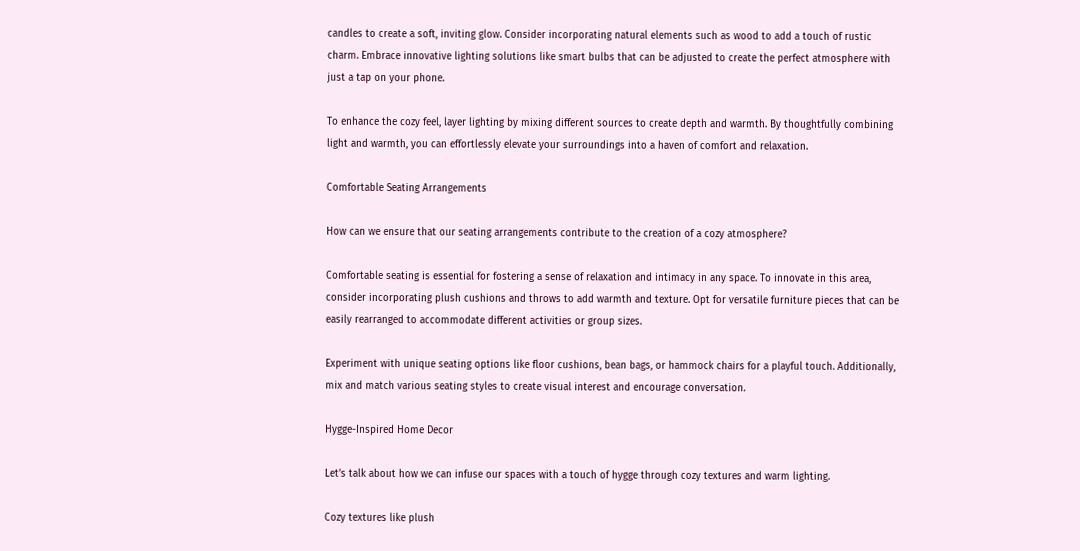candles to create a soft, inviting glow. Consider incorporating natural elements such as wood to add a touch of rustic charm. Embrace innovative lighting solutions like smart bulbs that can be adjusted to create the perfect atmosphere with just a tap on your phone.

To enhance the cozy feel, layer lighting by mixing different sources to create depth and warmth. By thoughtfully combining light and warmth, you can effortlessly elevate your surroundings into a haven of comfort and relaxation.

Comfortable Seating Arrangements

How can we ensure that our seating arrangements contribute to the creation of a cozy atmosphere?

Comfortable seating is essential for fostering a sense of relaxation and intimacy in any space. To innovate in this area, consider incorporating plush cushions and throws to add warmth and texture. Opt for versatile furniture pieces that can be easily rearranged to accommodate different activities or group sizes.

Experiment with unique seating options like floor cushions, bean bags, or hammock chairs for a playful touch. Additionally, mix and match various seating styles to create visual interest and encourage conversation.

Hygge-Inspired Home Decor

Let’s talk about how we can infuse our spaces with a touch of hygge through cozy textures and warm lighting.

Cozy textures like plush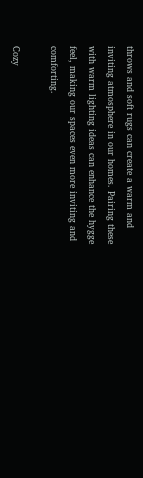throws and soft rugs can create a warm and inviting atmosphere in our homes. Pairing these with warm lighting ideas can enhance the hygge feel, making our spaces even more inviting and comforting.

Cozy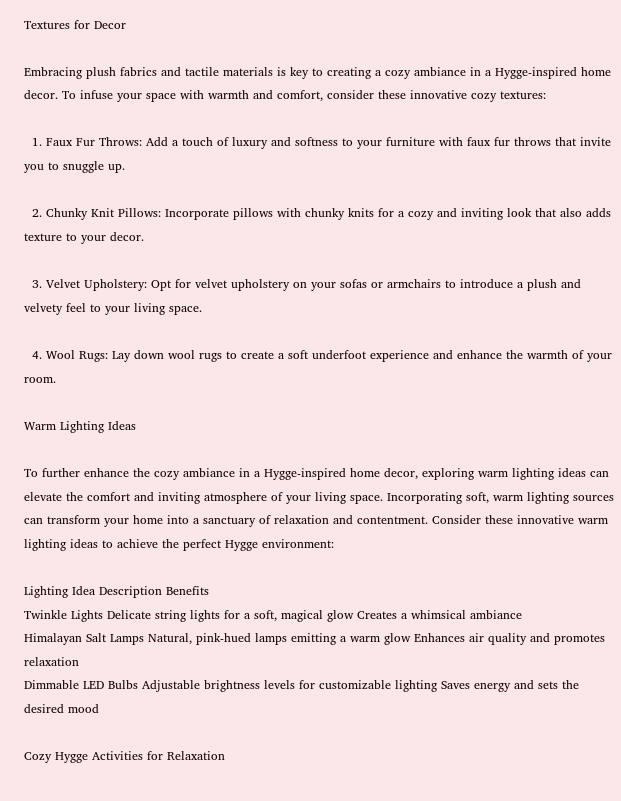Textures for Decor

Embracing plush fabrics and tactile materials is key to creating a cozy ambiance in a Hygge-inspired home decor. To infuse your space with warmth and comfort, consider these innovative cozy textures:

  1. Faux Fur Throws: Add a touch of luxury and softness to your furniture with faux fur throws that invite you to snuggle up.

  2. Chunky Knit Pillows: Incorporate pillows with chunky knits for a cozy and inviting look that also adds texture to your decor.

  3. Velvet Upholstery: Opt for velvet upholstery on your sofas or armchairs to introduce a plush and velvety feel to your living space.

  4. Wool Rugs: Lay down wool rugs to create a soft underfoot experience and enhance the warmth of your room.

Warm Lighting Ideas

To further enhance the cozy ambiance in a Hygge-inspired home decor, exploring warm lighting ideas can elevate the comfort and inviting atmosphere of your living space. Incorporating soft, warm lighting sources can transform your home into a sanctuary of relaxation and contentment. Consider these innovative warm lighting ideas to achieve the perfect Hygge environment:

Lighting Idea Description Benefits
Twinkle Lights Delicate string lights for a soft, magical glow Creates a whimsical ambiance
Himalayan Salt Lamps Natural, pink-hued lamps emitting a warm glow Enhances air quality and promotes relaxation
Dimmable LED Bulbs Adjustable brightness levels for customizable lighting Saves energy and sets the desired mood

Cozy Hygge Activities for Relaxation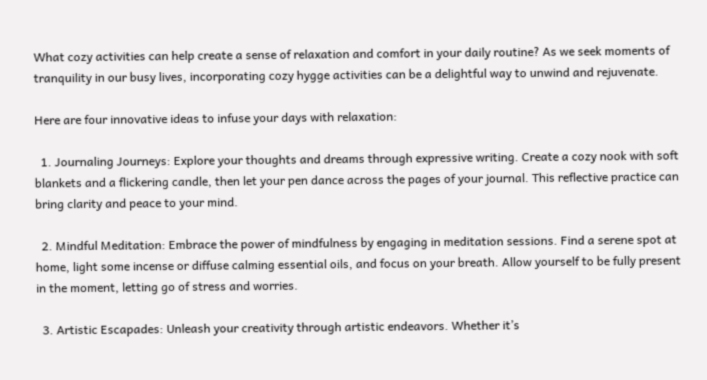What cozy activities can help create a sense of relaxation and comfort in your daily routine? As we seek moments of tranquility in our busy lives, incorporating cozy hygge activities can be a delightful way to unwind and rejuvenate.

Here are four innovative ideas to infuse your days with relaxation:

  1. Journaling Journeys: Explore your thoughts and dreams through expressive writing. Create a cozy nook with soft blankets and a flickering candle, then let your pen dance across the pages of your journal. This reflective practice can bring clarity and peace to your mind.

  2. Mindful Meditation: Embrace the power of mindfulness by engaging in meditation sessions. Find a serene spot at home, light some incense or diffuse calming essential oils, and focus on your breath. Allow yourself to be fully present in the moment, letting go of stress and worries.

  3. Artistic Escapades: Unleash your creativity through artistic endeavors. Whether it’s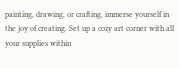painting, drawing, or crafting, immerse yourself in the joy of creating. Set up a cozy art corner with all your supplies within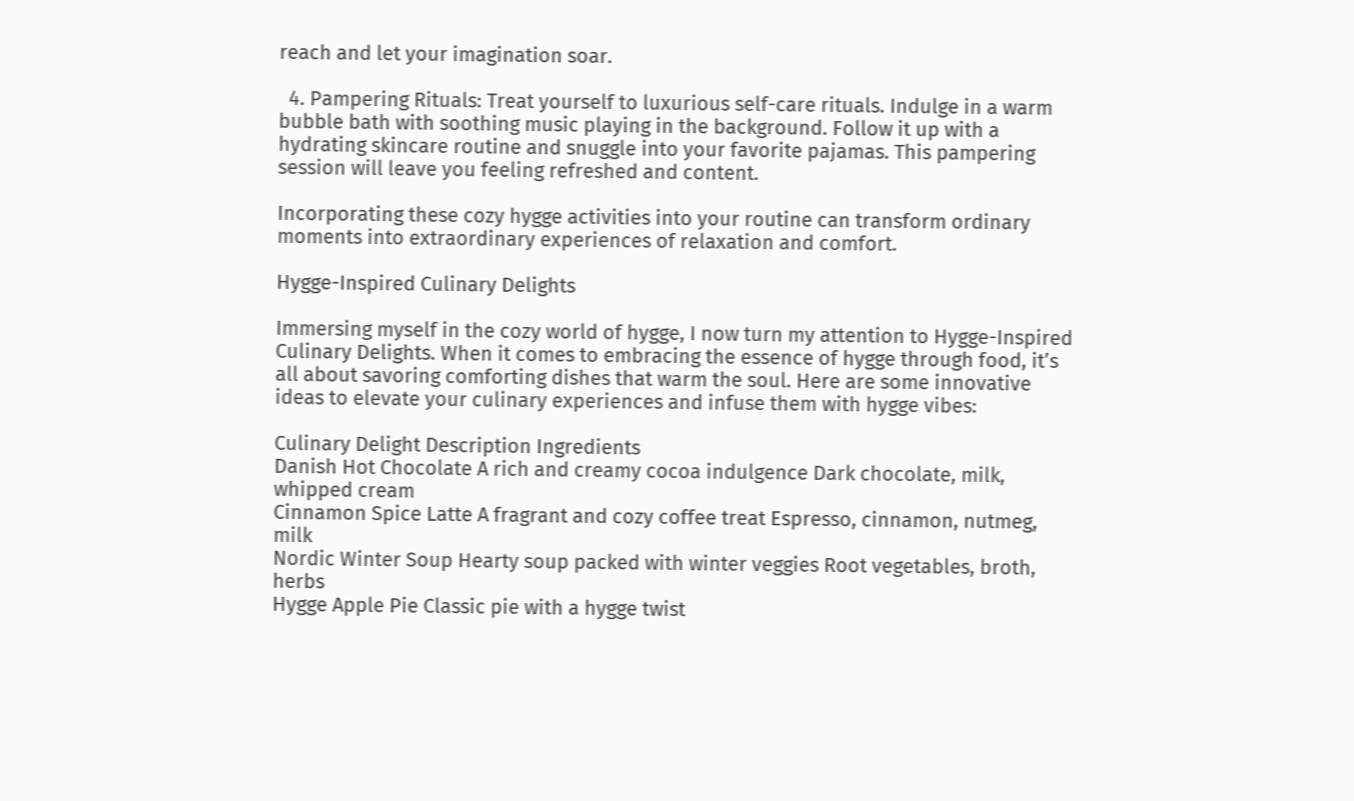reach and let your imagination soar.

  4. Pampering Rituals: Treat yourself to luxurious self-care rituals. Indulge in a warm bubble bath with soothing music playing in the background. Follow it up with a hydrating skincare routine and snuggle into your favorite pajamas. This pampering session will leave you feeling refreshed and content.

Incorporating these cozy hygge activities into your routine can transform ordinary moments into extraordinary experiences of relaxation and comfort.

Hygge-Inspired Culinary Delights

Immersing myself in the cozy world of hygge, I now turn my attention to Hygge-Inspired Culinary Delights. When it comes to embracing the essence of hygge through food, it’s all about savoring comforting dishes that warm the soul. Here are some innovative ideas to elevate your culinary experiences and infuse them with hygge vibes:

Culinary Delight Description Ingredients
Danish Hot Chocolate A rich and creamy cocoa indulgence Dark chocolate, milk, whipped cream
Cinnamon Spice Latte A fragrant and cozy coffee treat Espresso, cinnamon, nutmeg, milk
Nordic Winter Soup Hearty soup packed with winter veggies Root vegetables, broth, herbs
Hygge Apple Pie Classic pie with a hygge twist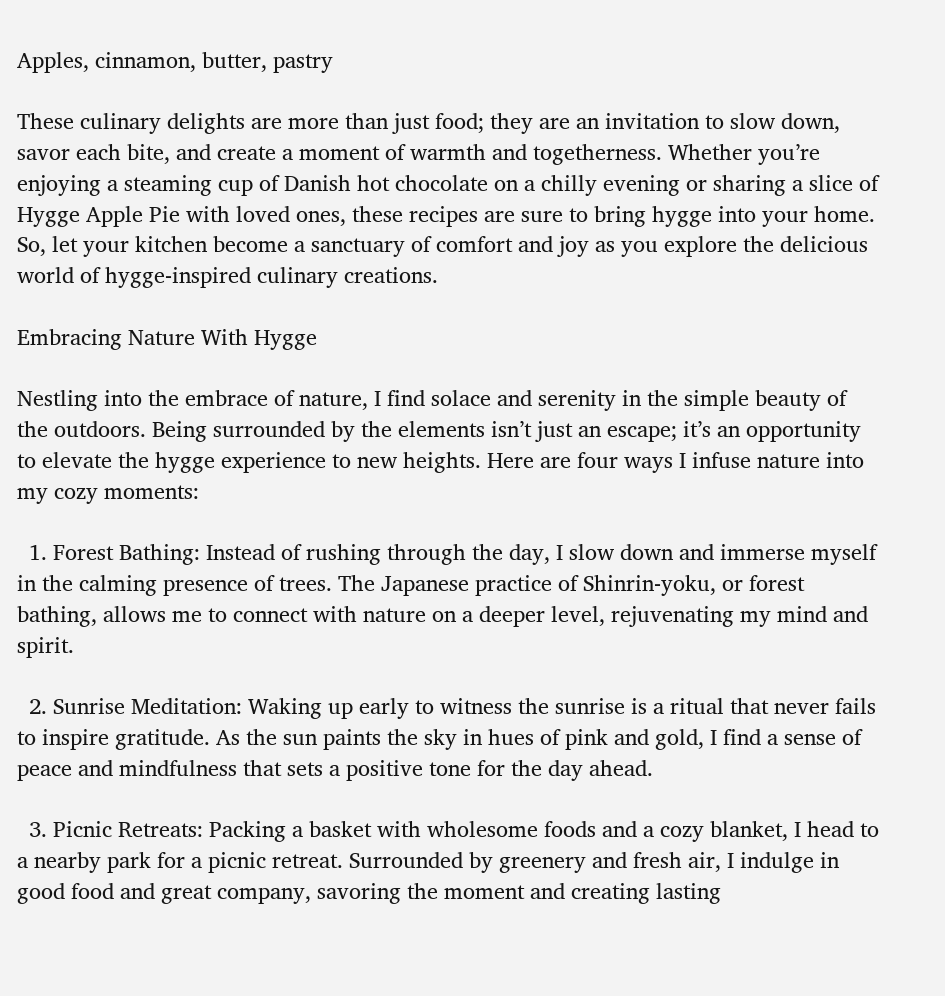Apples, cinnamon, butter, pastry

These culinary delights are more than just food; they are an invitation to slow down, savor each bite, and create a moment of warmth and togetherness. Whether you’re enjoying a steaming cup of Danish hot chocolate on a chilly evening or sharing a slice of Hygge Apple Pie with loved ones, these recipes are sure to bring hygge into your home. So, let your kitchen become a sanctuary of comfort and joy as you explore the delicious world of hygge-inspired culinary creations.

Embracing Nature With Hygge

Nestling into the embrace of nature, I find solace and serenity in the simple beauty of the outdoors. Being surrounded by the elements isn’t just an escape; it’s an opportunity to elevate the hygge experience to new heights. Here are four ways I infuse nature into my cozy moments:

  1. Forest Bathing: Instead of rushing through the day, I slow down and immerse myself in the calming presence of trees. The Japanese practice of Shinrin-yoku, or forest bathing, allows me to connect with nature on a deeper level, rejuvenating my mind and spirit.

  2. Sunrise Meditation: Waking up early to witness the sunrise is a ritual that never fails to inspire gratitude. As the sun paints the sky in hues of pink and gold, I find a sense of peace and mindfulness that sets a positive tone for the day ahead.

  3. Picnic Retreats: Packing a basket with wholesome foods and a cozy blanket, I head to a nearby park for a picnic retreat. Surrounded by greenery and fresh air, I indulge in good food and great company, savoring the moment and creating lasting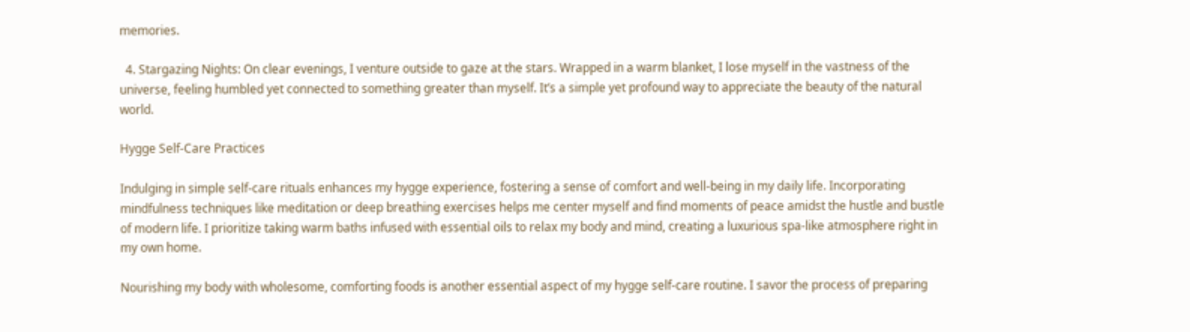memories.

  4. Stargazing Nights: On clear evenings, I venture outside to gaze at the stars. Wrapped in a warm blanket, I lose myself in the vastness of the universe, feeling humbled yet connected to something greater than myself. It’s a simple yet profound way to appreciate the beauty of the natural world.

Hygge Self-Care Practices

Indulging in simple self-care rituals enhances my hygge experience, fostering a sense of comfort and well-being in my daily life. Incorporating mindfulness techniques like meditation or deep breathing exercises helps me center myself and find moments of peace amidst the hustle and bustle of modern life. I prioritize taking warm baths infused with essential oils to relax my body and mind, creating a luxurious spa-like atmosphere right in my own home.

Nourishing my body with wholesome, comforting foods is another essential aspect of my hygge self-care routine. I savor the process of preparing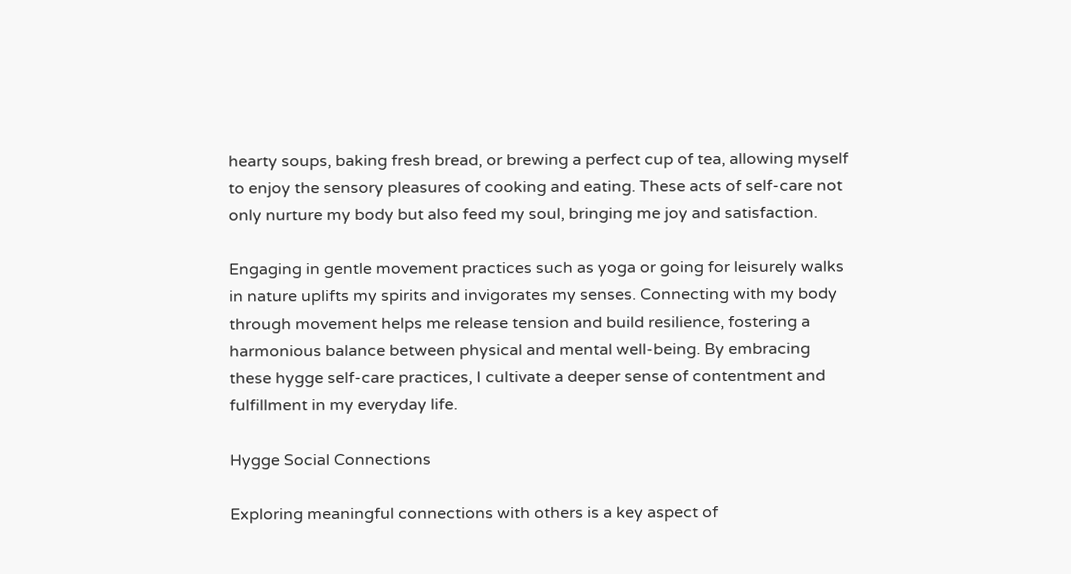hearty soups, baking fresh bread, or brewing a perfect cup of tea, allowing myself to enjoy the sensory pleasures of cooking and eating. These acts of self-care not only nurture my body but also feed my soul, bringing me joy and satisfaction.

Engaging in gentle movement practices such as yoga or going for leisurely walks in nature uplifts my spirits and invigorates my senses. Connecting with my body through movement helps me release tension and build resilience, fostering a harmonious balance between physical and mental well-being. By embracing these hygge self-care practices, I cultivate a deeper sense of contentment and fulfillment in my everyday life.

Hygge Social Connections

Exploring meaningful connections with others is a key aspect of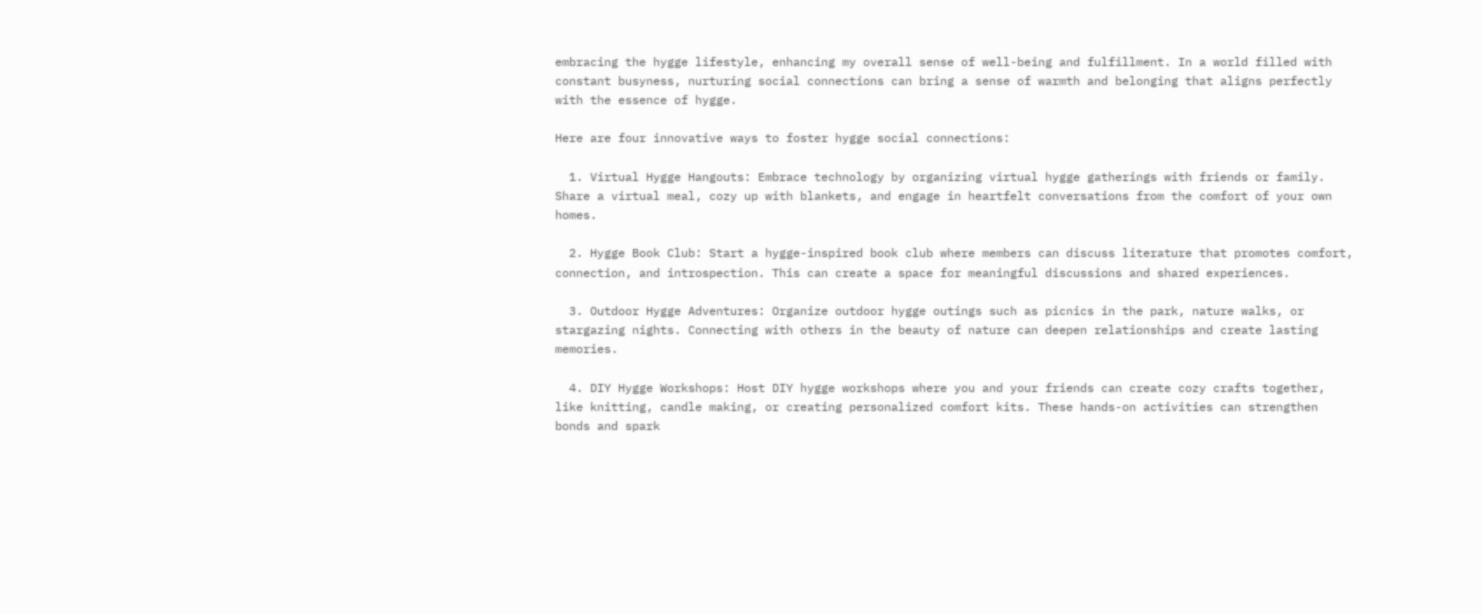embracing the hygge lifestyle, enhancing my overall sense of well-being and fulfillment. In a world filled with constant busyness, nurturing social connections can bring a sense of warmth and belonging that aligns perfectly with the essence of hygge.

Here are four innovative ways to foster hygge social connections:

  1. Virtual Hygge Hangouts: Embrace technology by organizing virtual hygge gatherings with friends or family. Share a virtual meal, cozy up with blankets, and engage in heartfelt conversations from the comfort of your own homes.

  2. Hygge Book Club: Start a hygge-inspired book club where members can discuss literature that promotes comfort, connection, and introspection. This can create a space for meaningful discussions and shared experiences.

  3. Outdoor Hygge Adventures: Organize outdoor hygge outings such as picnics in the park, nature walks, or stargazing nights. Connecting with others in the beauty of nature can deepen relationships and create lasting memories.

  4. DIY Hygge Workshops: Host DIY hygge workshops where you and your friends can create cozy crafts together, like knitting, candle making, or creating personalized comfort kits. These hands-on activities can strengthen bonds and spark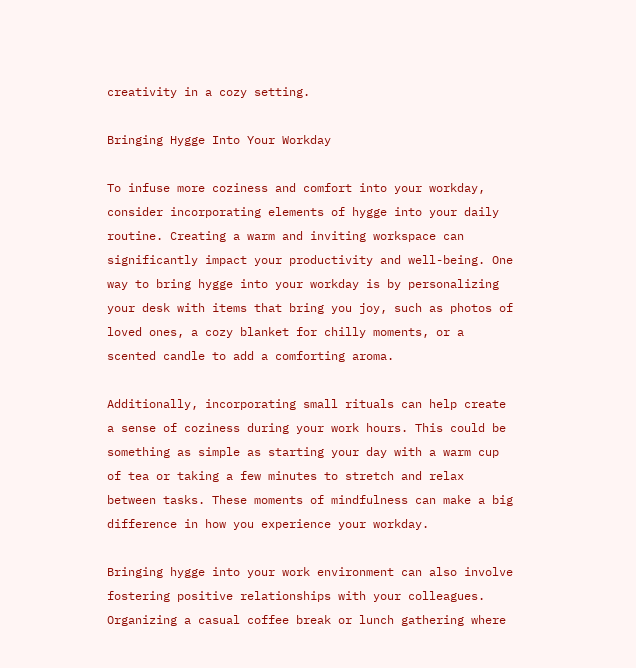creativity in a cozy setting.

Bringing Hygge Into Your Workday

To infuse more coziness and comfort into your workday, consider incorporating elements of hygge into your daily routine. Creating a warm and inviting workspace can significantly impact your productivity and well-being. One way to bring hygge into your workday is by personalizing your desk with items that bring you joy, such as photos of loved ones, a cozy blanket for chilly moments, or a scented candle to add a comforting aroma.

Additionally, incorporating small rituals can help create a sense of coziness during your work hours. This could be something as simple as starting your day with a warm cup of tea or taking a few minutes to stretch and relax between tasks. These moments of mindfulness can make a big difference in how you experience your workday.

Bringing hygge into your work environment can also involve fostering positive relationships with your colleagues. Organizing a casual coffee break or lunch gathering where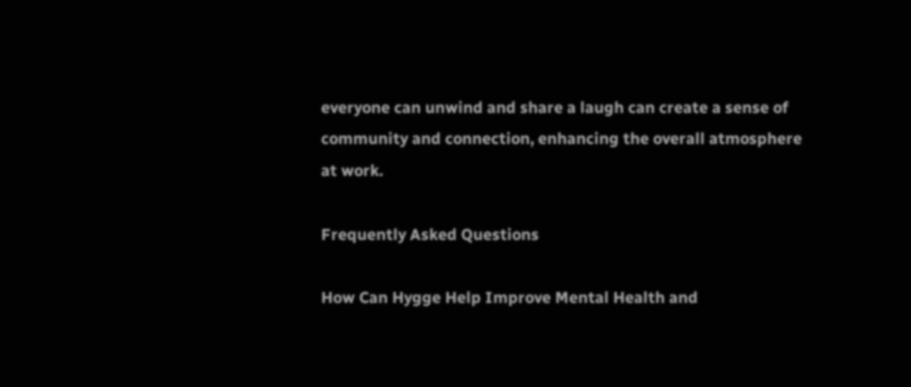everyone can unwind and share a laugh can create a sense of community and connection, enhancing the overall atmosphere at work.

Frequently Asked Questions

How Can Hygge Help Improve Mental Health and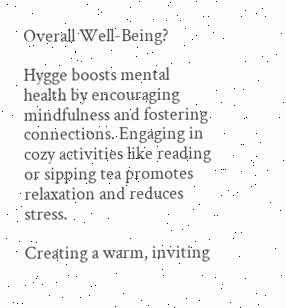Overall Well-Being?

Hygge boosts mental health by encouraging mindfulness and fostering connections. Engaging in cozy activities like reading or sipping tea promotes relaxation and reduces stress.

Creating a warm, inviting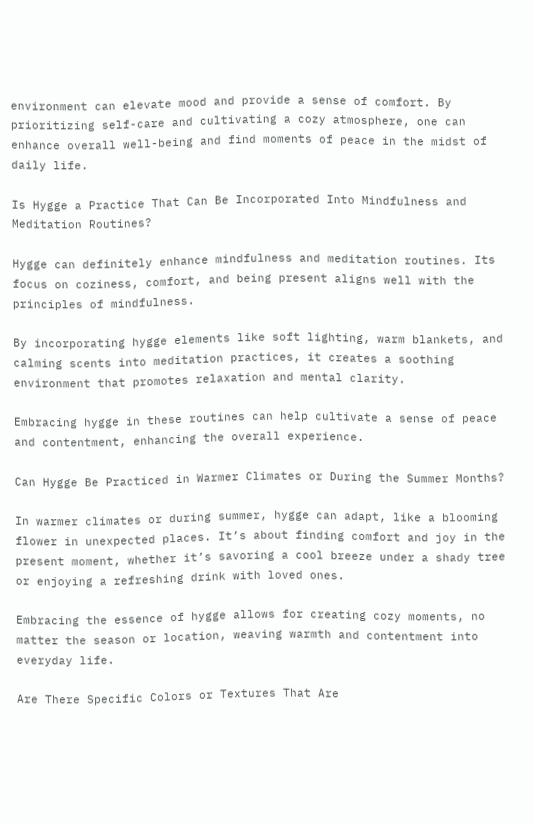environment can elevate mood and provide a sense of comfort. By prioritizing self-care and cultivating a cozy atmosphere, one can enhance overall well-being and find moments of peace in the midst of daily life.

Is Hygge a Practice That Can Be Incorporated Into Mindfulness and Meditation Routines?

Hygge can definitely enhance mindfulness and meditation routines. Its focus on coziness, comfort, and being present aligns well with the principles of mindfulness.

By incorporating hygge elements like soft lighting, warm blankets, and calming scents into meditation practices, it creates a soothing environment that promotes relaxation and mental clarity.

Embracing hygge in these routines can help cultivate a sense of peace and contentment, enhancing the overall experience.

Can Hygge Be Practiced in Warmer Climates or During the Summer Months?

In warmer climates or during summer, hygge can adapt, like a blooming flower in unexpected places. It’s about finding comfort and joy in the present moment, whether it’s savoring a cool breeze under a shady tree or enjoying a refreshing drink with loved ones.

Embracing the essence of hygge allows for creating cozy moments, no matter the season or location, weaving warmth and contentment into everyday life.

Are There Specific Colors or Textures That Are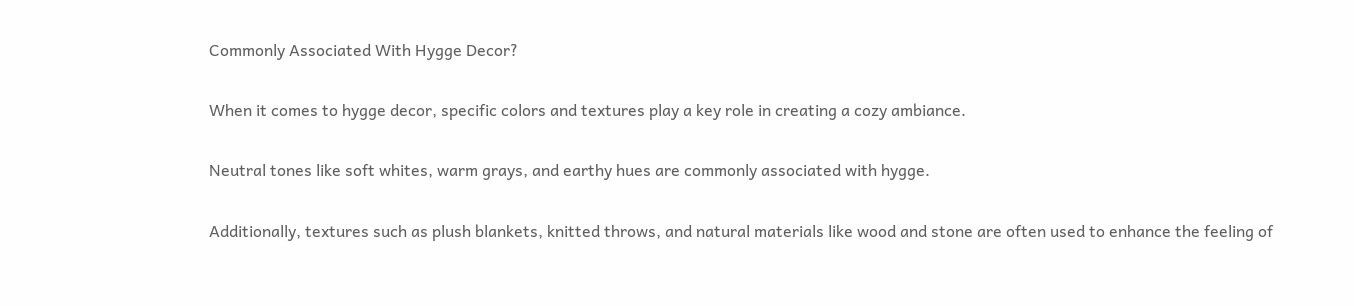Commonly Associated With Hygge Decor?

When it comes to hygge decor, specific colors and textures play a key role in creating a cozy ambiance.

Neutral tones like soft whites, warm grays, and earthy hues are commonly associated with hygge.

Additionally, textures such as plush blankets, knitted throws, and natural materials like wood and stone are often used to enhance the feeling of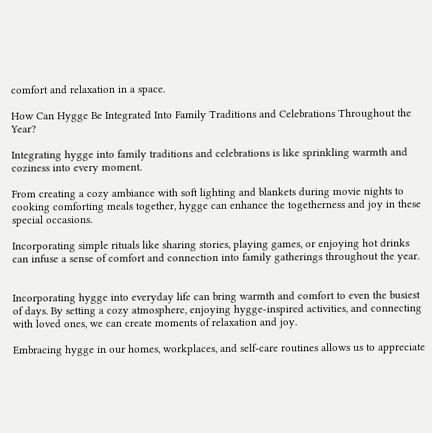comfort and relaxation in a space.

How Can Hygge Be Integrated Into Family Traditions and Celebrations Throughout the Year?

Integrating hygge into family traditions and celebrations is like sprinkling warmth and coziness into every moment.

From creating a cozy ambiance with soft lighting and blankets during movie nights to cooking comforting meals together, hygge can enhance the togetherness and joy in these special occasions.

Incorporating simple rituals like sharing stories, playing games, or enjoying hot drinks can infuse a sense of comfort and connection into family gatherings throughout the year.


Incorporating hygge into everyday life can bring warmth and comfort to even the busiest of days. By setting a cozy atmosphere, enjoying hygge-inspired activities, and connecting with loved ones, we can create moments of relaxation and joy.

Embracing hygge in our homes, workplaces, and self-care routines allows us to appreciate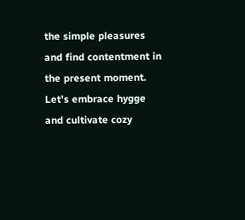the simple pleasures and find contentment in the present moment. Let’s embrace hygge and cultivate cozy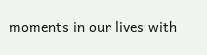moments in our lives with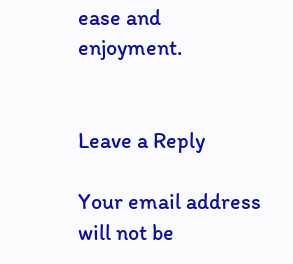ease and enjoyment.


Leave a Reply

Your email address will not be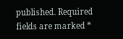published. Required fields are marked *